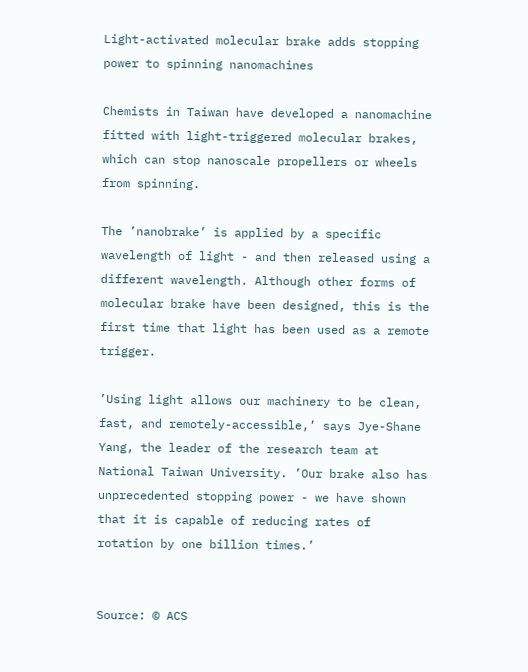Light-activated molecular brake adds stopping power to spinning nanomachines

Chemists in Taiwan have developed a nanomachine fitted with light-triggered molecular brakes, which can stop nanoscale propellers or wheels from spinning.

The ’nanobrake’ is applied by a specific wavelength of light - and then released using a different wavelength. Although other forms of molecular brake have been designed, this is the first time that light has been used as a remote trigger.

’Using light allows our machinery to be clean, fast, and remotely-accessible,’ says Jye-Shane Yang, the leader of the research team at National Taiwan University. ’Our brake also has unprecedented stopping power - we have shown that it is capable of reducing rates of rotation by one billion times.’


Source: © ACS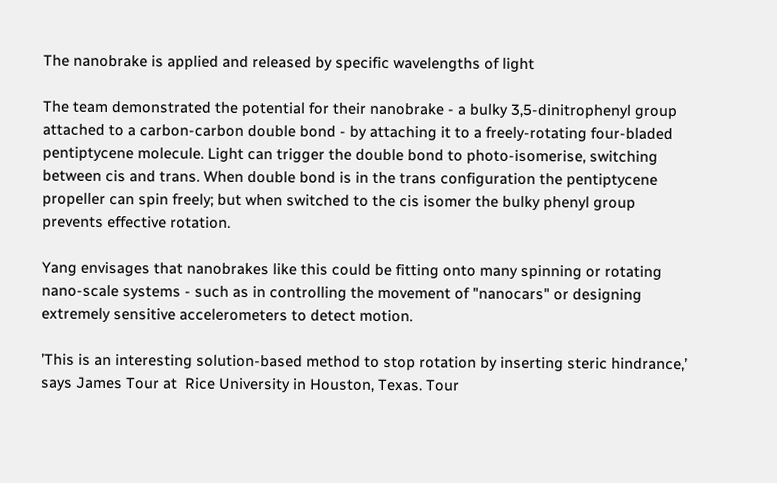The nanobrake is applied and released by specific wavelengths of light

The team demonstrated the potential for their nanobrake - a bulky 3,5-dinitrophenyl group attached to a carbon-carbon double bond - by attaching it to a freely-rotating four-bladed pentiptycene molecule. Light can trigger the double bond to photo-isomerise, switching between cis and trans. When double bond is in the trans configuration the pentiptycene propeller can spin freely; but when switched to the cis isomer the bulky phenyl group prevents effective rotation.

Yang envisages that nanobrakes like this could be fitting onto many spinning or rotating nano-scale systems - such as in controlling the movement of "nanocars" or designing extremely sensitive accelerometers to detect motion.

’This is an interesting solution-based method to stop rotation by inserting steric hindrance,’ says James Tour at  Rice University in Houston, Texas. Tour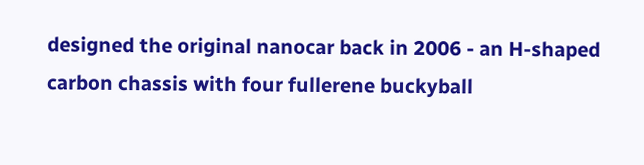designed the original nanocar back in 2006 - an H-shaped carbon chassis with four fullerene buckyball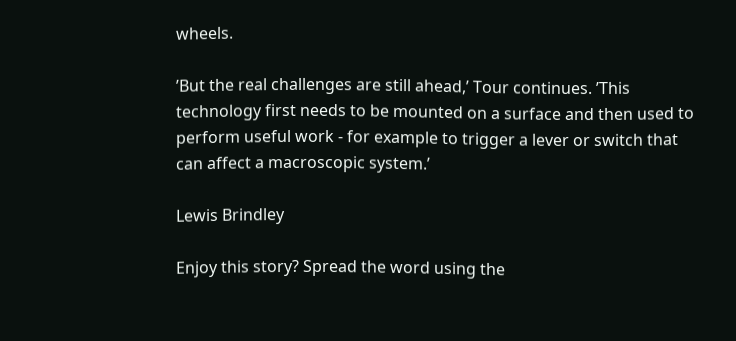wheels.

’But the real challenges are still ahead,’ Tour continues. ’This technology first needs to be mounted on a surface and then used to perform useful work - for example to trigger a lever or switch that can affect a macroscopic system.’

Lewis Brindley

Enjoy this story? Spread the word using the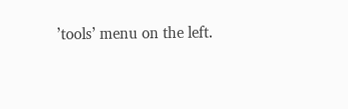’tools’ menu on the left.